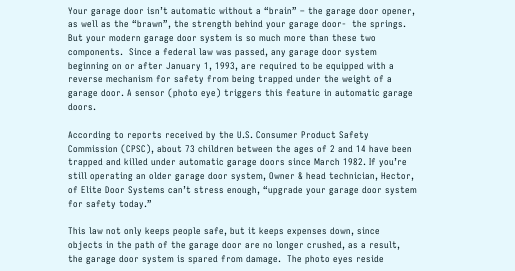Your garage door isn’t automatic without a “brain” – the garage door opener, as well as the “brawn”, the strength behind your garage door-  the springs. But your modern garage door system is so much more than these two components.  Since a federal law was passed, any garage door system beginning on or after January 1, 1993, are required to be equipped with a reverse mechanism for safety from being trapped under the weight of a garage door. A sensor (photo eye) triggers this feature in automatic garage doors.

According to reports received by the U.S. Consumer Product Safety Commission (CPSC), about 73 children between the ages of 2 and 14 have been trapped and killed under automatic garage doors since March 1982. If you’re still operating an older garage door system, Owner & head technician, Hector, of Elite Door Systems can’t stress enough, “upgrade your garage door system for safety today.”

This law not only keeps people safe, but it keeps expenses down, since objects in the path of the garage door are no longer crushed, as a result, the garage door system is spared from damage.  The photo eyes reside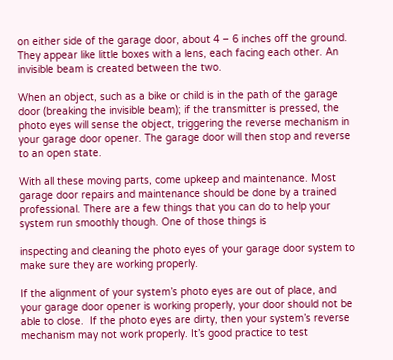on either side of the garage door, about 4 – 6 inches off the ground. They appear like little boxes with a lens, each facing each other. An invisible beam is created between the two.

When an object, such as a bike or child is in the path of the garage door (breaking the invisible beam); if the transmitter is pressed, the photo eyes will sense the object, triggering the reverse mechanism in your garage door opener. The garage door will then stop and reverse to an open state.

With all these moving parts, come upkeep and maintenance. Most garage door repairs and maintenance should be done by a trained professional. There are a few things that you can do to help your system run smoothly though. One of those things is

inspecting and cleaning the photo eyes of your garage door system to make sure they are working properly.

If the alignment of your system’s photo eyes are out of place, and your garage door opener is working properly, your door should not be able to close.  If the photo eyes are dirty, then your system’s reverse mechanism may not work properly. It’s good practice to test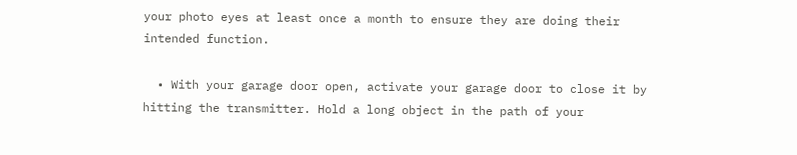your photo eyes at least once a month to ensure they are doing their intended function.

  • With your garage door open, activate your garage door to close it by hitting the transmitter. Hold a long object in the path of your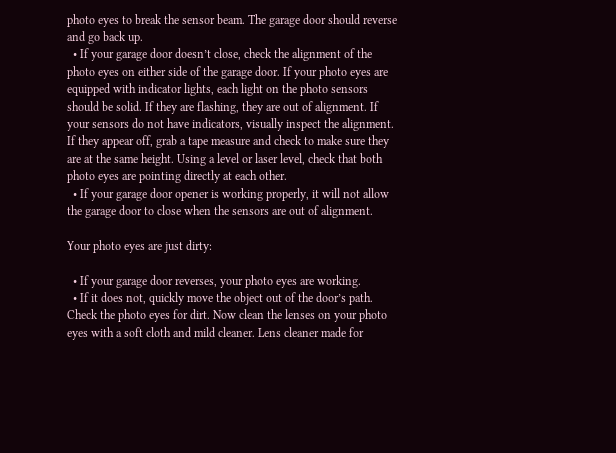photo eyes to break the sensor beam. The garage door should reverse and go back up.
  • If your garage door doesn’t close, check the alignment of the photo eyes on either side of the garage door. If your photo eyes are equipped with indicator lights, each light on the photo sensors should be solid. If they are flashing, they are out of alignment. If your sensors do not have indicators, visually inspect the alignment. If they appear off, grab a tape measure and check to make sure they are at the same height. Using a level or laser level, check that both photo eyes are pointing directly at each other.
  • If your garage door opener is working properly, it will not allow the garage door to close when the sensors are out of alignment.

Your photo eyes are just dirty:

  • If your garage door reverses, your photo eyes are working.
  • If it does not, quickly move the object out of the door’s path. Check the photo eyes for dirt. Now clean the lenses on your photo eyes with a soft cloth and mild cleaner. Lens cleaner made for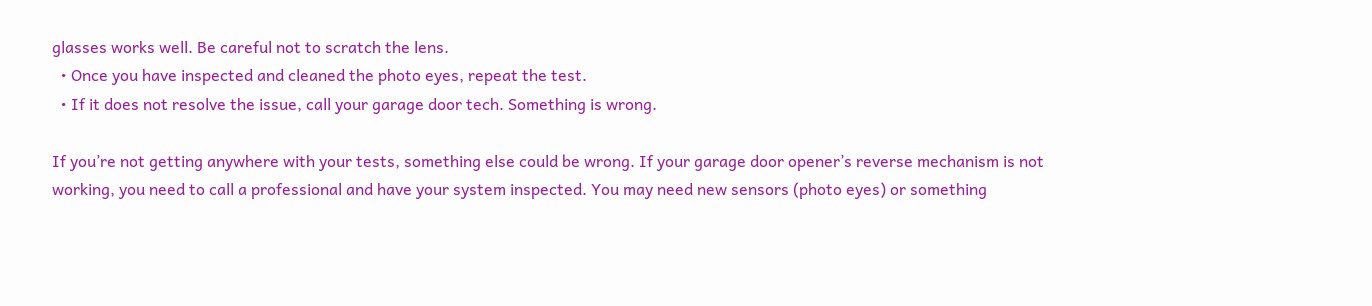glasses works well. Be careful not to scratch the lens.
  • Once you have inspected and cleaned the photo eyes, repeat the test.
  • If it does not resolve the issue, call your garage door tech. Something is wrong.

If you’re not getting anywhere with your tests, something else could be wrong. If your garage door opener’s reverse mechanism is not working, you need to call a professional and have your system inspected. You may need new sensors (photo eyes) or something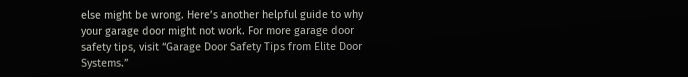else might be wrong. Here’s another helpful guide to why your garage door might not work. For more garage door safety tips, visit “Garage Door Safety Tips from Elite Door Systems.”